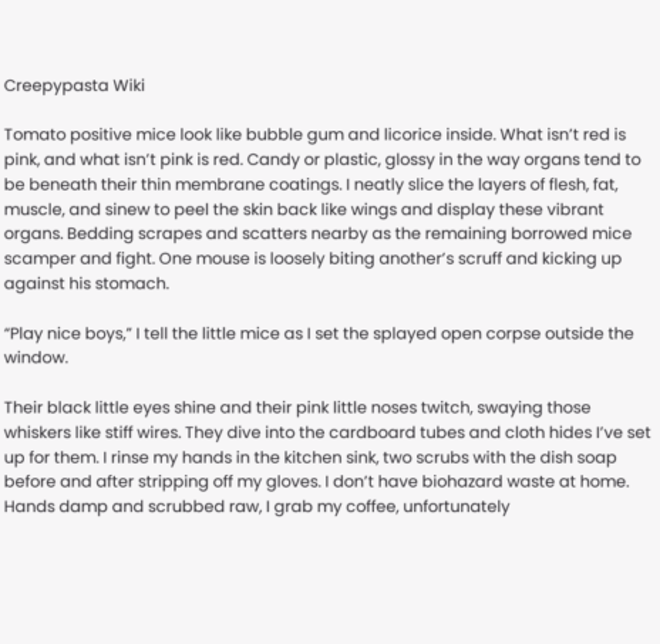Creepypasta Wiki

Tomato positive mice look like bubble gum and licorice inside. What isn’t red is pink, and what isn’t pink is red. Candy or plastic, glossy in the way organs tend to be beneath their thin membrane coatings. I neatly slice the layers of flesh, fat, muscle, and sinew to peel the skin back like wings and display these vibrant organs. Bedding scrapes and scatters nearby as the remaining borrowed mice scamper and fight. One mouse is loosely biting another’s scruff and kicking up against his stomach.

“Play nice boys,” I tell the little mice as I set the splayed open corpse outside the window.

Their black little eyes shine and their pink little noses twitch, swaying those whiskers like stiff wires. They dive into the cardboard tubes and cloth hides I’ve set up for them. I rinse my hands in the kitchen sink, two scrubs with the dish soap before and after stripping off my gloves. I don’t have biohazard waste at home. Hands damp and scrubbed raw, I grab my coffee, unfortunately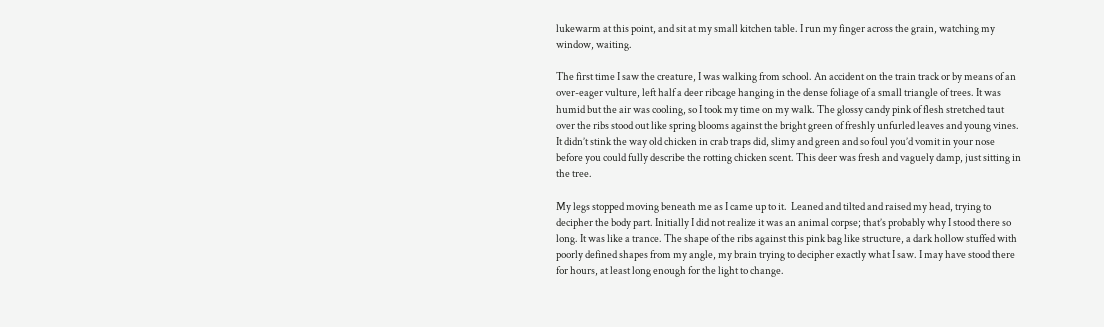lukewarm at this point, and sit at my small kitchen table. I run my finger across the grain, watching my window, waiting.

The first time I saw the creature, I was walking from school. An accident on the train track or by means of an over-eager vulture, left half a deer ribcage hanging in the dense foliage of a small triangle of trees. It was humid but the air was cooling, so I took my time on my walk. The glossy candy pink of flesh stretched taut over the ribs stood out like spring blooms against the bright green of freshly unfurled leaves and young vines.  It didn’t stink the way old chicken in crab traps did, slimy and green and so foul you’d vomit in your nose before you could fully describe the rotting chicken scent. This deer was fresh and vaguely damp, just sitting in the tree.

My legs stopped moving beneath me as I came up to it.  Leaned and tilted and raised my head, trying to decipher the body part. Initially I did not realize it was an animal corpse; that’s probably why I stood there so long. It was like a trance. The shape of the ribs against this pink bag like structure, a dark hollow stuffed with poorly defined shapes from my angle, my brain trying to decipher exactly what I saw. I may have stood there for hours, at least long enough for the light to change.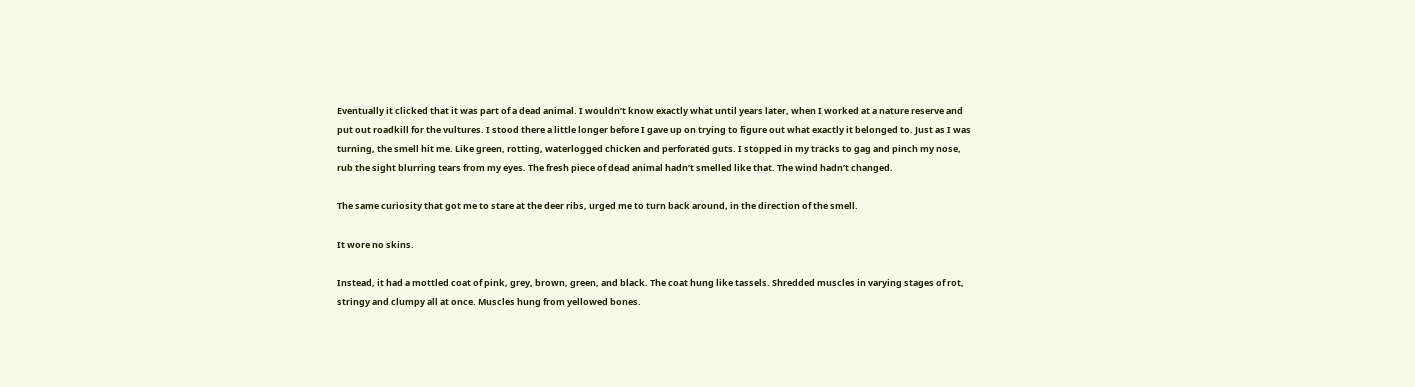Eventually it clicked that it was part of a dead animal. I wouldn’t know exactly what until years later, when I worked at a nature reserve and put out roadkill for the vultures. I stood there a little longer before I gave up on trying to figure out what exactly it belonged to. Just as I was turning, the smell hit me. Like green, rotting, waterlogged chicken and perforated guts. I stopped in my tracks to gag and pinch my nose, rub the sight blurring tears from my eyes. The fresh piece of dead animal hadn’t smelled like that. The wind hadn’t changed.

The same curiosity that got me to stare at the deer ribs, urged me to turn back around, in the direction of the smell.

It wore no skins.

Instead, it had a mottled coat of pink, grey, brown, green, and black. The coat hung like tassels. Shredded muscles in varying stages of rot, stringy and clumpy all at once. Muscles hung from yellowed bones.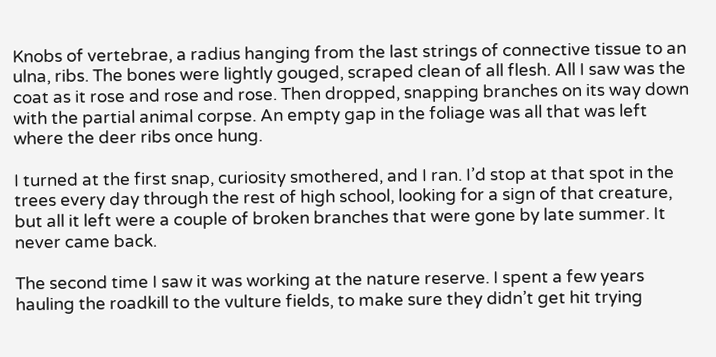Knobs of vertebrae, a radius hanging from the last strings of connective tissue to an ulna, ribs. The bones were lightly gouged, scraped clean of all flesh. All I saw was the coat as it rose and rose and rose. Then dropped, snapping branches on its way down with the partial animal corpse. An empty gap in the foliage was all that was left where the deer ribs once hung.

I turned at the first snap, curiosity smothered, and I ran. I’d stop at that spot in the trees every day through the rest of high school, looking for a sign of that creature, but all it left were a couple of broken branches that were gone by late summer. It never came back.

The second time I saw it was working at the nature reserve. I spent a few years hauling the roadkill to the vulture fields, to make sure they didn’t get hit trying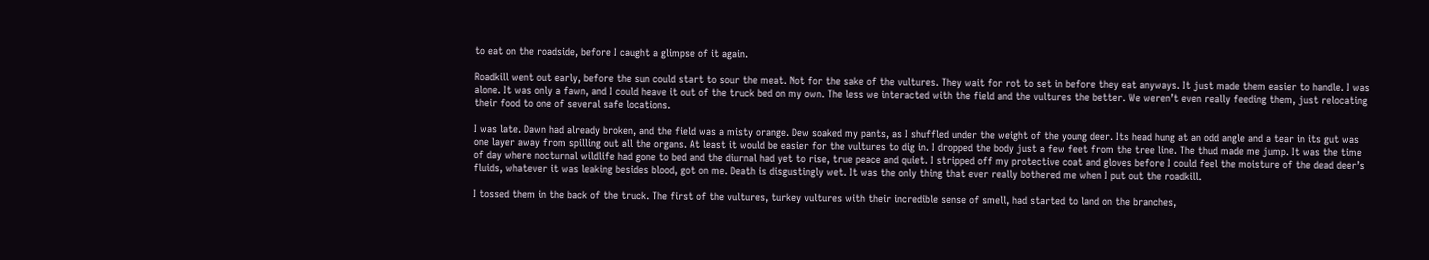to eat on the roadside, before I caught a glimpse of it again.

Roadkill went out early, before the sun could start to sour the meat. Not for the sake of the vultures. They wait for rot to set in before they eat anyways. It just made them easier to handle. I was alone. It was only a fawn, and I could heave it out of the truck bed on my own. The less we interacted with the field and the vultures the better. We weren’t even really feeding them, just relocating their food to one of several safe locations.

I was late. Dawn had already broken, and the field was a misty orange. Dew soaked my pants, as I shuffled under the weight of the young deer. Its head hung at an odd angle and a tear in its gut was one layer away from spilling out all the organs. At least it would be easier for the vultures to dig in. I dropped the body just a few feet from the tree line. The thud made me jump. It was the time of day where nocturnal wildlife had gone to bed and the diurnal had yet to rise, true peace and quiet. I stripped off my protective coat and gloves before I could feel the moisture of the dead deer’s fluids, whatever it was leaking besides blood, got on me. Death is disgustingly wet. It was the only thing that ever really bothered me when I put out the roadkill.

I tossed them in the back of the truck. The first of the vultures, turkey vultures with their incredible sense of smell, had started to land on the branches,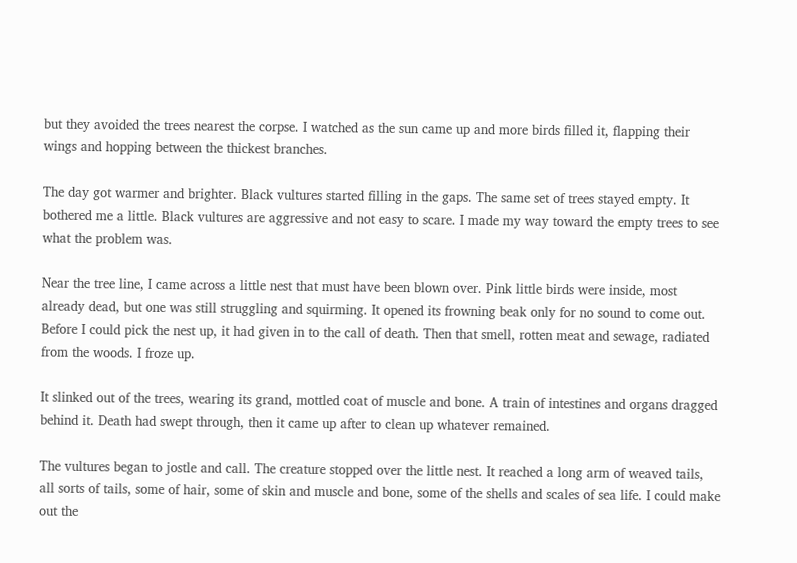but they avoided the trees nearest the corpse. I watched as the sun came up and more birds filled it, flapping their wings and hopping between the thickest branches.

The day got warmer and brighter. Black vultures started filling in the gaps. The same set of trees stayed empty. It bothered me a little. Black vultures are aggressive and not easy to scare. I made my way toward the empty trees to see what the problem was.

Near the tree line, I came across a little nest that must have been blown over. Pink little birds were inside, most already dead, but one was still struggling and squirming. It opened its frowning beak only for no sound to come out. Before I could pick the nest up, it had given in to the call of death. Then that smell, rotten meat and sewage, radiated from the woods. I froze up.

It slinked out of the trees, wearing its grand, mottled coat of muscle and bone. A train of intestines and organs dragged behind it. Death had swept through, then it came up after to clean up whatever remained.

The vultures began to jostle and call. The creature stopped over the little nest. It reached a long arm of weaved tails, all sorts of tails, some of hair, some of skin and muscle and bone, some of the shells and scales of sea life. I could make out the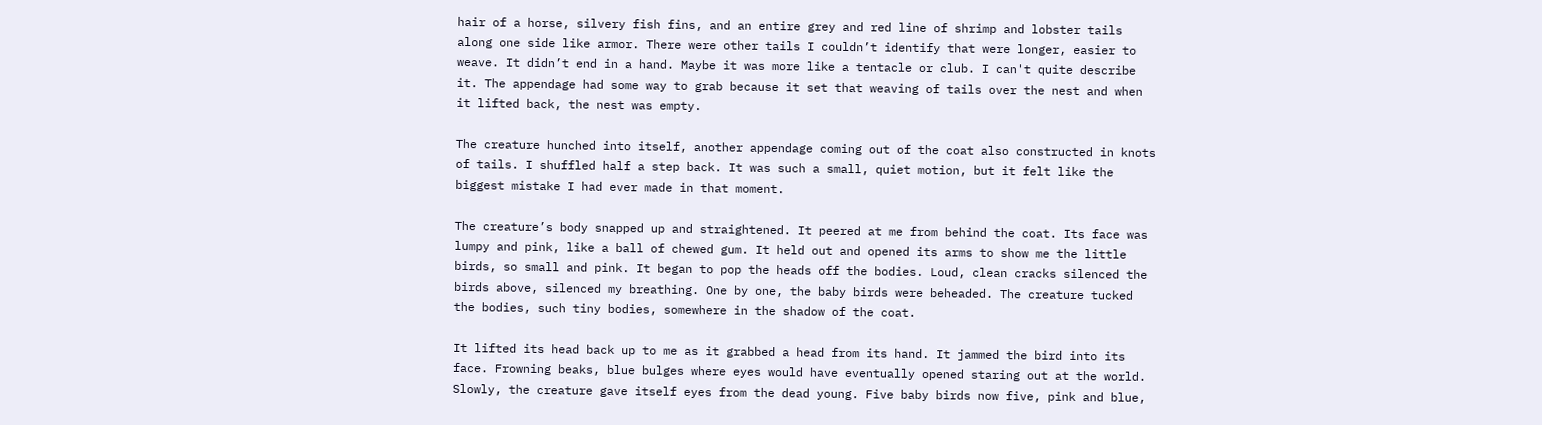hair of a horse, silvery fish fins, and an entire grey and red line of shrimp and lobster tails along one side like armor. There were other tails I couldn’t identify that were longer, easier to weave. It didn’t end in a hand. Maybe it was more like a tentacle or club. I can't quite describe it. The appendage had some way to grab because it set that weaving of tails over the nest and when it lifted back, the nest was empty.

The creature hunched into itself, another appendage coming out of the coat also constructed in knots of tails. I shuffled half a step back. It was such a small, quiet motion, but it felt like the biggest mistake I had ever made in that moment.

The creature’s body snapped up and straightened. It peered at me from behind the coat. Its face was lumpy and pink, like a ball of chewed gum. It held out and opened its arms to show me the little birds, so small and pink. It began to pop the heads off the bodies. Loud, clean cracks silenced the birds above, silenced my breathing. One by one, the baby birds were beheaded. The creature tucked the bodies, such tiny bodies, somewhere in the shadow of the coat.

It lifted its head back up to me as it grabbed a head from its hand. It jammed the bird into its face. Frowning beaks, blue bulges where eyes would have eventually opened staring out at the world. Slowly, the creature gave itself eyes from the dead young. Five baby birds now five, pink and blue,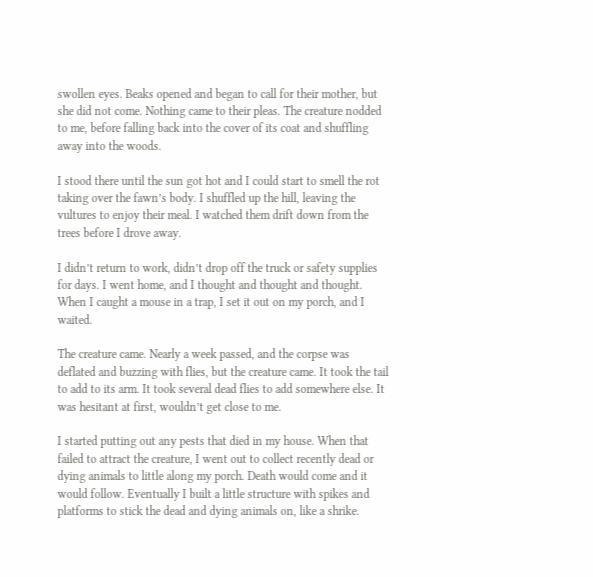swollen eyes. Beaks opened and began to call for their mother, but she did not come. Nothing came to their pleas. The creature nodded to me, before falling back into the cover of its coat and shuffling away into the woods.

I stood there until the sun got hot and I could start to smell the rot taking over the fawn’s body. I shuffled up the hill, leaving the vultures to enjoy their meal. I watched them drift down from the trees before I drove away.

I didn’t return to work, didn’t drop off the truck or safety supplies for days. I went home, and I thought and thought and thought. When I caught a mouse in a trap, I set it out on my porch, and I waited.

The creature came. Nearly a week passed, and the corpse was deflated and buzzing with flies, but the creature came. It took the tail to add to its arm. It took several dead flies to add somewhere else. It was hesitant at first, wouldn’t get close to me.

I started putting out any pests that died in my house. When that failed to attract the creature, I went out to collect recently dead or dying animals to little along my porch. Death would come and it would follow. Eventually I built a little structure with spikes and platforms to stick the dead and dying animals on, like a shrike.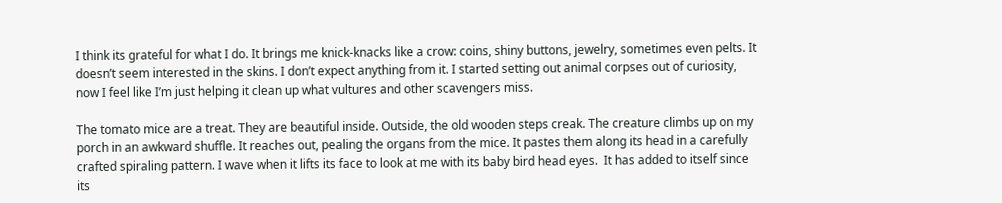I think its grateful for what I do. It brings me knick-knacks like a crow: coins, shiny buttons, jewelry, sometimes even pelts. It doesn’t seem interested in the skins. I don’t expect anything from it. I started setting out animal corpses out of curiosity, now I feel like I’m just helping it clean up what vultures and other scavengers miss.

The tomato mice are a treat. They are beautiful inside. Outside, the old wooden steps creak. The creature climbs up on my porch in an awkward shuffle. It reaches out, pealing the organs from the mice. It pastes them along its head in a carefully crafted spiraling pattern. I wave when it lifts its face to look at me with its baby bird head eyes.  It has added to itself since its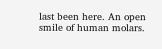last been here. An open smile of human molars.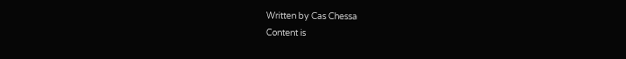Written by Cas Chessa
Content is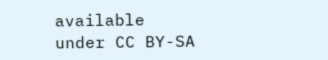available under CC BY-SA